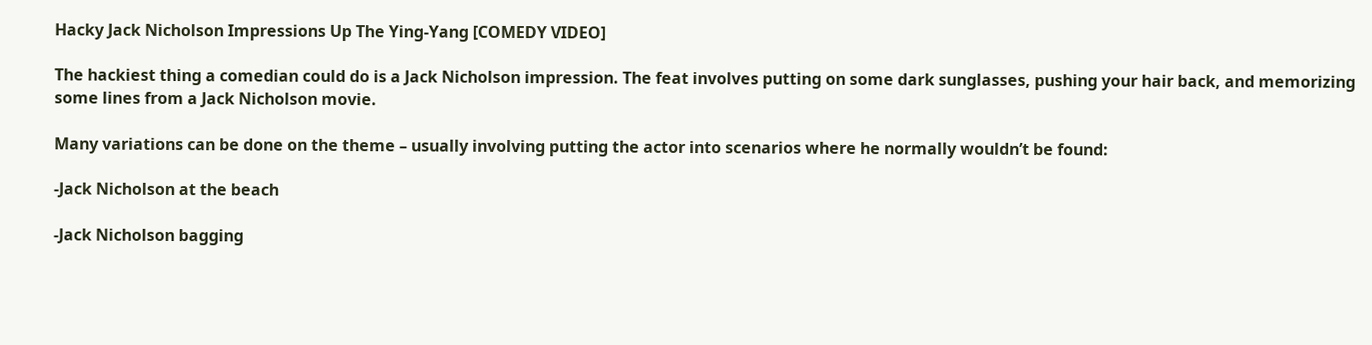Hacky Jack Nicholson Impressions Up The Ying-Yang [COMEDY VIDEO]

The hackiest thing a comedian could do is a Jack Nicholson impression. The feat involves putting on some dark sunglasses, pushing your hair back, and memorizing some lines from a Jack Nicholson movie.

Many variations can be done on the theme – usually involving putting the actor into scenarios where he normally wouldn’t be found:

-Jack Nicholson at the beach

-Jack Nicholson bagging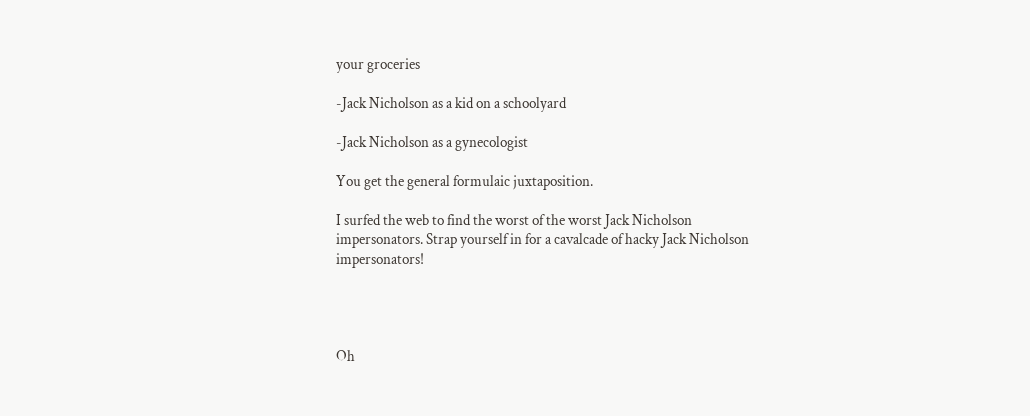your groceries

-Jack Nicholson as a kid on a schoolyard

-Jack Nicholson as a gynecologist

You get the general formulaic juxtaposition.

I surfed the web to find the worst of the worst Jack Nicholson impersonators. Strap yourself in for a cavalcade of hacky Jack Nicholson impersonators!




Oh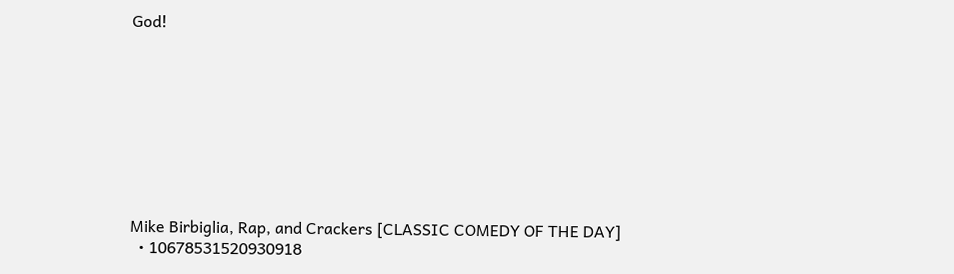God!









Mike Birbiglia, Rap, and Crackers [CLASSIC COMEDY OF THE DAY]
  • 10678531520930918